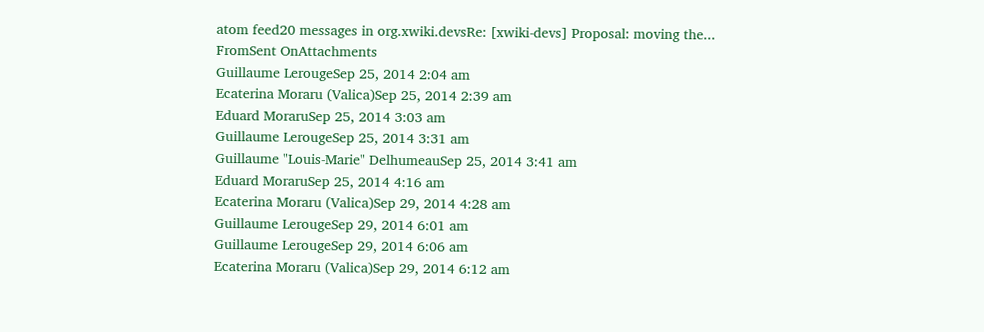atom feed20 messages in org.xwiki.devsRe: [xwiki-devs] Proposal: moving the...
FromSent OnAttachments
Guillaume LerougeSep 25, 2014 2:04 am
Ecaterina Moraru (Valica)Sep 25, 2014 2:39 am
Eduard MoraruSep 25, 2014 3:03 am
Guillaume LerougeSep 25, 2014 3:31 am
Guillaume "Louis-Marie" DelhumeauSep 25, 2014 3:41 am
Eduard MoraruSep 25, 2014 4:16 am
Ecaterina Moraru (Valica)Sep 29, 2014 4:28 am
Guillaume LerougeSep 29, 2014 6:01 am
Guillaume LerougeSep 29, 2014 6:06 am
Ecaterina Moraru (Valica)Sep 29, 2014 6:12 am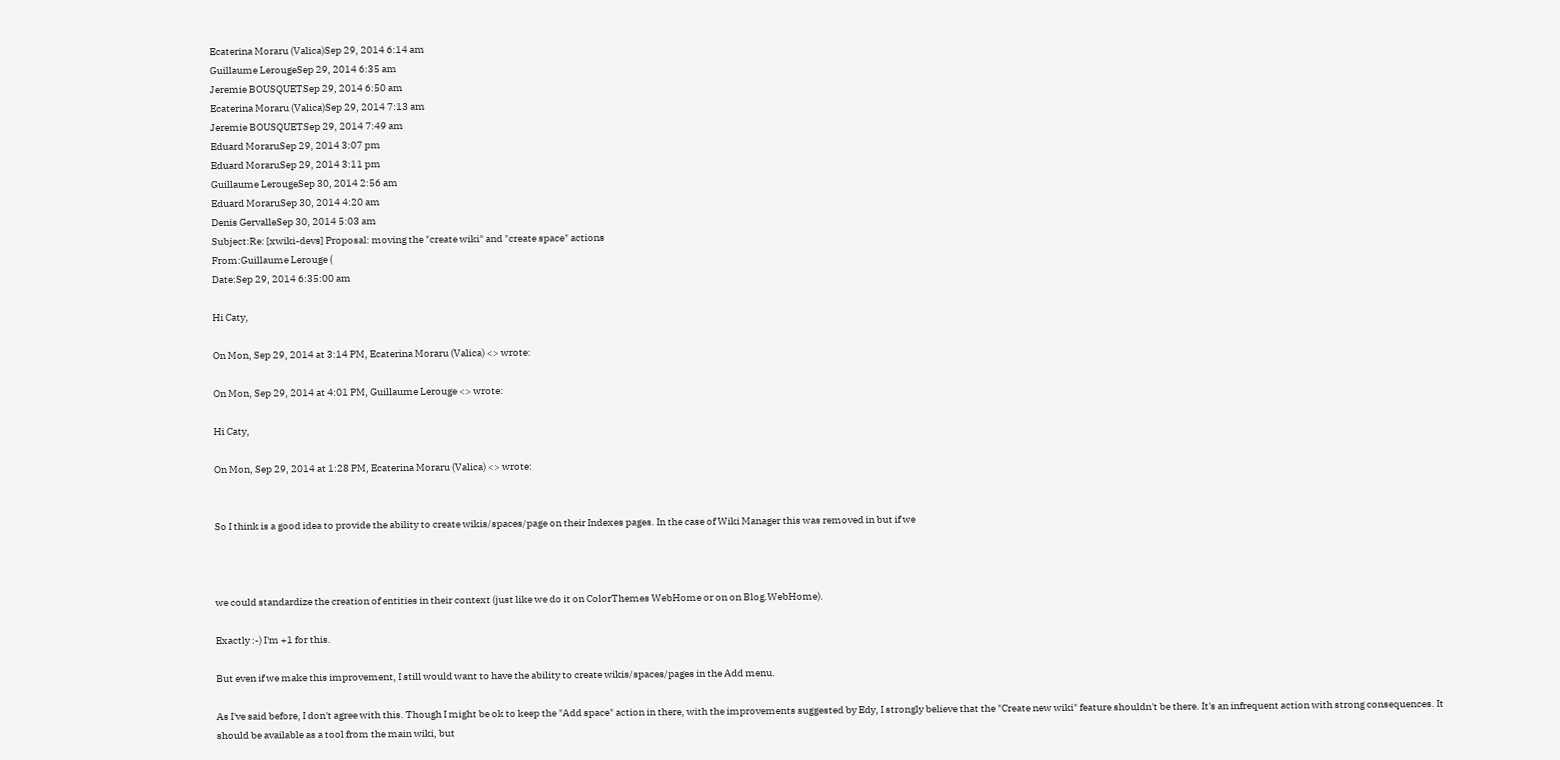Ecaterina Moraru (Valica)Sep 29, 2014 6:14 am
Guillaume LerougeSep 29, 2014 6:35 am
Jeremie BOUSQUETSep 29, 2014 6:50 am
Ecaterina Moraru (Valica)Sep 29, 2014 7:13 am
Jeremie BOUSQUETSep 29, 2014 7:49 am
Eduard MoraruSep 29, 2014 3:07 pm
Eduard MoraruSep 29, 2014 3:11 pm
Guillaume LerougeSep 30, 2014 2:56 am
Eduard MoraruSep 30, 2014 4:20 am
Denis GervalleSep 30, 2014 5:03 am
Subject:Re: [xwiki-devs] Proposal: moving the "create wiki" and "create space" actions
From:Guillaume Lerouge (
Date:Sep 29, 2014 6:35:00 am

Hi Caty,

On Mon, Sep 29, 2014 at 3:14 PM, Ecaterina Moraru (Valica) <> wrote:

On Mon, Sep 29, 2014 at 4:01 PM, Guillaume Lerouge <> wrote:

Hi Caty,

On Mon, Sep 29, 2014 at 1:28 PM, Ecaterina Moraru (Valica) <> wrote:


So I think is a good idea to provide the ability to create wikis/spaces/page on their Indexes pages. In the case of Wiki Manager this was removed in but if we



we could standardize the creation of entities in their context (just like we do it on ColorThemes WebHome or on on Blog.WebHome).

Exactly :-) I'm +1 for this.

But even if we make this improvement, I still would want to have the ability to create wikis/spaces/pages in the Add menu.

As I've said before, I don't agree with this. Though I might be ok to keep the "Add space" action in there, with the improvements suggested by Edy, I strongly believe that the "Create new wiki" feature shouldn't be there. It's an infrequent action with strong consequences. It should be available as a tool from the main wiki, but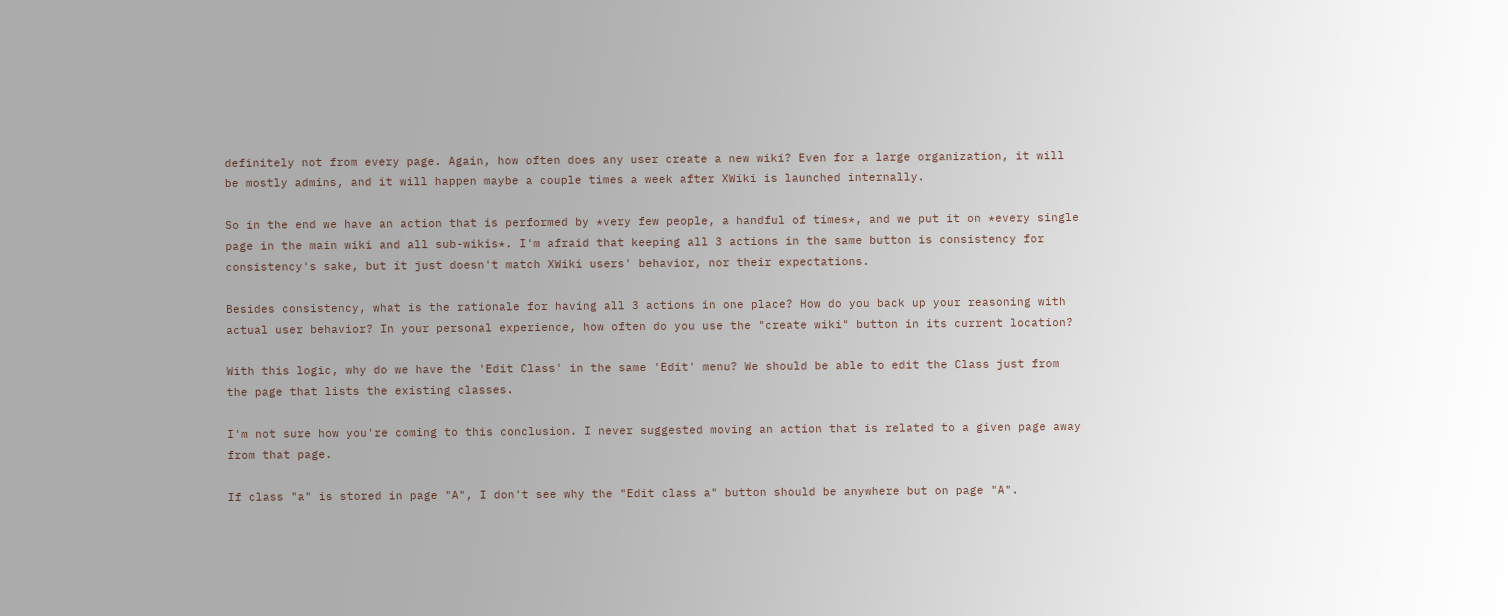definitely not from every page. Again, how often does any user create a new wiki? Even for a large organization, it will be mostly admins, and it will happen maybe a couple times a week after XWiki is launched internally.

So in the end we have an action that is performed by *very few people, a handful of times*, and we put it on *every single page in the main wiki and all sub-wikis*. I'm afraid that keeping all 3 actions in the same button is consistency for consistency's sake, but it just doesn't match XWiki users' behavior, nor their expectations.

Besides consistency, what is the rationale for having all 3 actions in one place? How do you back up your reasoning with actual user behavior? In your personal experience, how often do you use the "create wiki" button in its current location?

With this logic, why do we have the 'Edit Class' in the same 'Edit' menu? We should be able to edit the Class just from the page that lists the existing classes.

I'm not sure how you're coming to this conclusion. I never suggested moving an action that is related to a given page away from that page.

If class "a" is stored in page "A", I don't see why the "Edit class a" button should be anywhere but on page "A".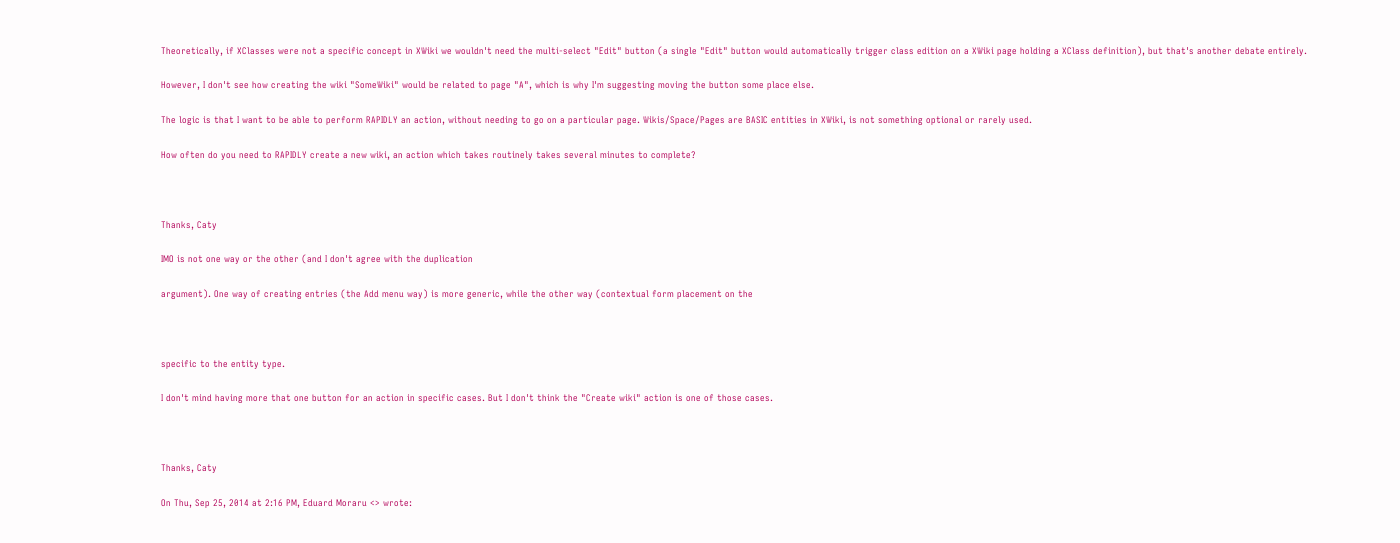Theoretically, if XClasses were not a specific concept in XWiki we wouldn't need the multi-select "Edit" button (a single "Edit" button would automatically trigger class edition on a XWiki page holding a XClass definition), but that's another debate entirely.

However, I don't see how creating the wiki "SomeWiki" would be related to page "A", which is why I'm suggesting moving the button some place else.

The logic is that I want to be able to perform RAPIDLY an action, without needing to go on a particular page. Wikis/Space/Pages are BASIC entities in XWiki, is not something optional or rarely used.

How often do you need to RAPIDLY create a new wiki, an action which takes routinely takes several minutes to complete?



Thanks, Caty

IMO is not one way or the other (and I don't agree with the duplication

argument). One way of creating entries (the Add menu way) is more generic, while the other way (contextual form placement on the



specific to the entity type.

I don't mind having more that one button for an action in specific cases. But I don't think the "Create wiki" action is one of those cases.



Thanks, Caty

On Thu, Sep 25, 2014 at 2:16 PM, Eduard Moraru <> wrote: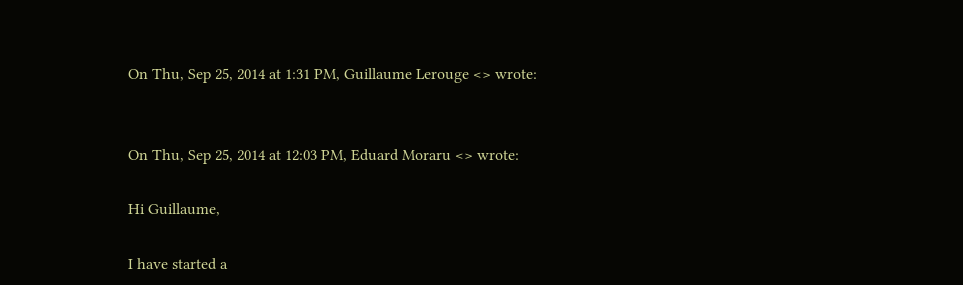On Thu, Sep 25, 2014 at 1:31 PM, Guillaume Lerouge <> wrote:


On Thu, Sep 25, 2014 at 12:03 PM, Eduard Moraru <> wrote:

Hi Guillaume,

I have started a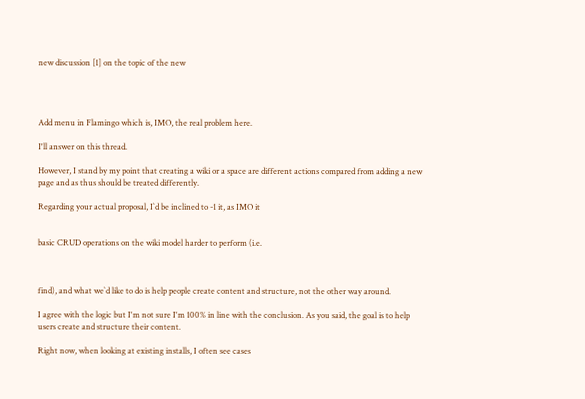new discussion [1] on the topic of the new




Add menu in Flamingo which is, IMO, the real problem here.

I'll answer on this thread.

However, I stand by my point that creating a wiki or a space are different actions compared from adding a new page and as thus should be treated differently.

Regarding your actual proposal, I`d be inclined to -1 it, as IMO it


basic CRUD operations on the wiki model harder to perform (i.e.



find), and what we`d like to do is help people create content and structure, not the other way around.

I agree with the logic but I'm not sure I'm 100% in line with the conclusion. As you said, the goal is to help users create and structure their content.

Right now, when looking at existing installs, I often see cases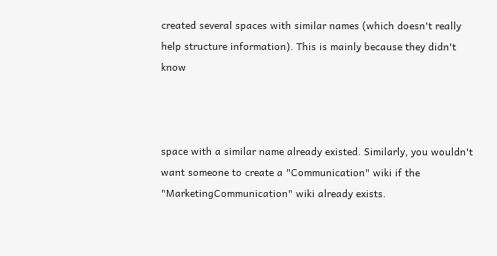created several spaces with similar names (which doesn't really help structure information). This is mainly because they didn't know



space with a similar name already existed. Similarly, you wouldn't want someone to create a "Communication" wiki if the "MarketingCommunication" wiki already exists.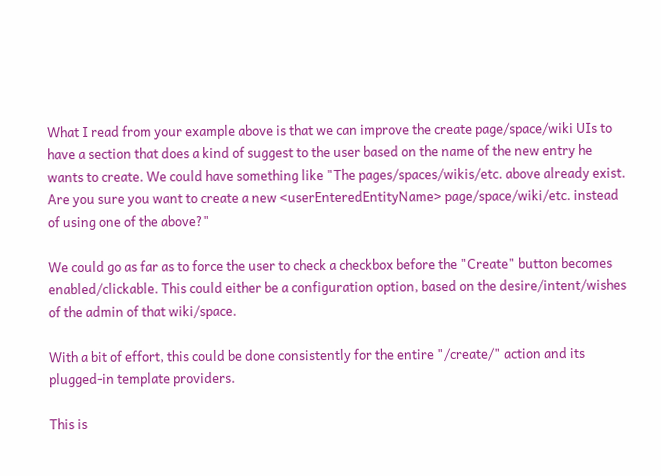What I read from your example above is that we can improve the create page/space/wiki UIs to have a section that does a kind of suggest to the user based on the name of the new entry he wants to create. We could have something like "The pages/spaces/wikis/etc. above already exist. Are you sure you want to create a new <userEnteredEntityName> page/space/wiki/etc. instead of using one of the above?"

We could go as far as to force the user to check a checkbox before the "Create" button becomes enabled/clickable. This could either be a configuration option, based on the desire/intent/wishes of the admin of that wiki/space.

With a bit of effort, this could be done consistently for the entire "/create/" action and its plugged-in template providers.

This is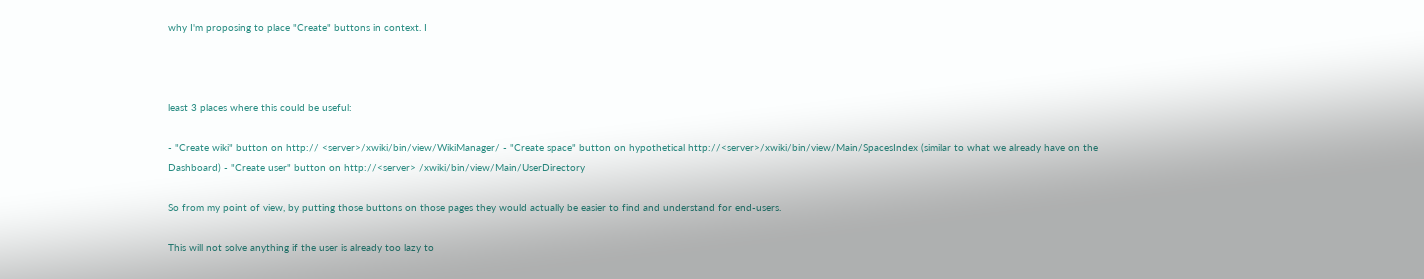why I'm proposing to place "Create" buttons in context. I



least 3 places where this could be useful:

- "Create wiki" button on http:// <server>/xwiki/bin/view/WikiManager/ - "Create space" button on hypothetical http://<server>/xwiki/bin/view/Main/SpacesIndex (similar to what we already have on the Dashboard) - "Create user" button on http://<server> /xwiki/bin/view/Main/UserDirectory

So from my point of view, by putting those buttons on those pages they would actually be easier to find and understand for end-users.

This will not solve anything if the user is already too lazy to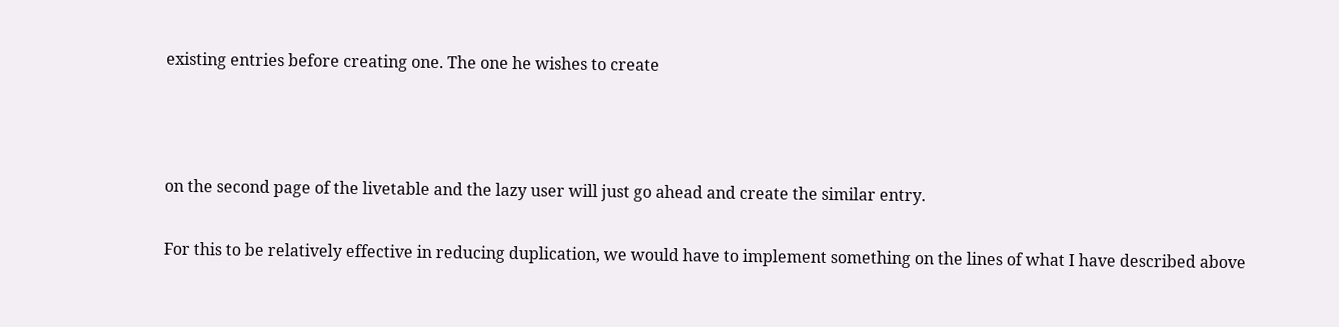existing entries before creating one. The one he wishes to create



on the second page of the livetable and the lazy user will just go ahead and create the similar entry.

For this to be relatively effective in reducing duplication, we would have to implement something on the lines of what I have described above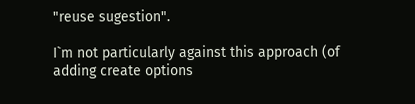"reuse sugestion".

I`m not particularly against this approach (of adding create options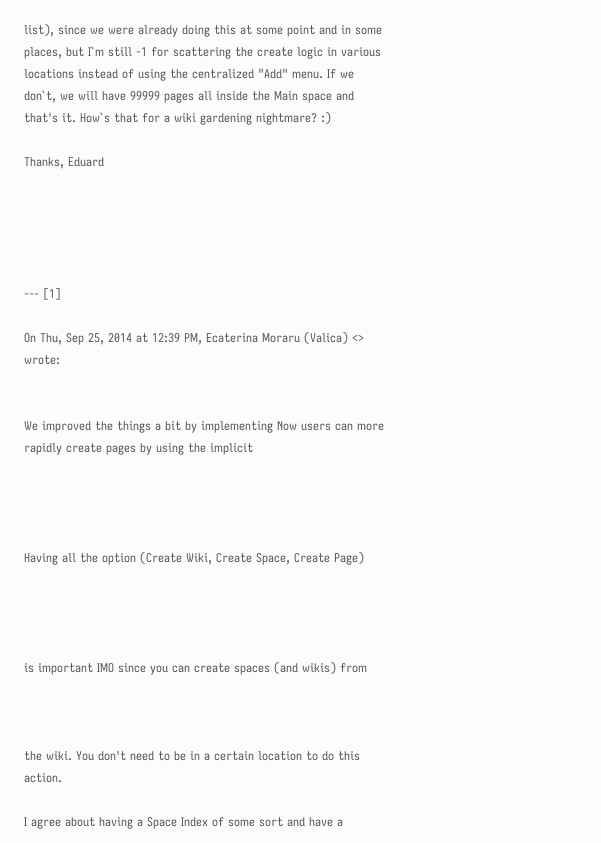list), since we were already doing this at some point and in some places, but I`m still -1 for scattering the create logic in various locations instead of using the centralized "Add" menu. If we don`t, we will have 99999 pages all inside the Main space and that's it. How`s that for a wiki gardening nightmare? :)

Thanks, Eduard





--- [1]

On Thu, Sep 25, 2014 at 12:39 PM, Ecaterina Moraru (Valica) <> wrote:


We improved the things a bit by implementing Now users can more rapidly create pages by using the implicit




Having all the option (Create Wiki, Create Space, Create Page)




is important IMO since you can create spaces (and wikis) from



the wiki. You don't need to be in a certain location to do this action.

I agree about having a Space Index of some sort and have a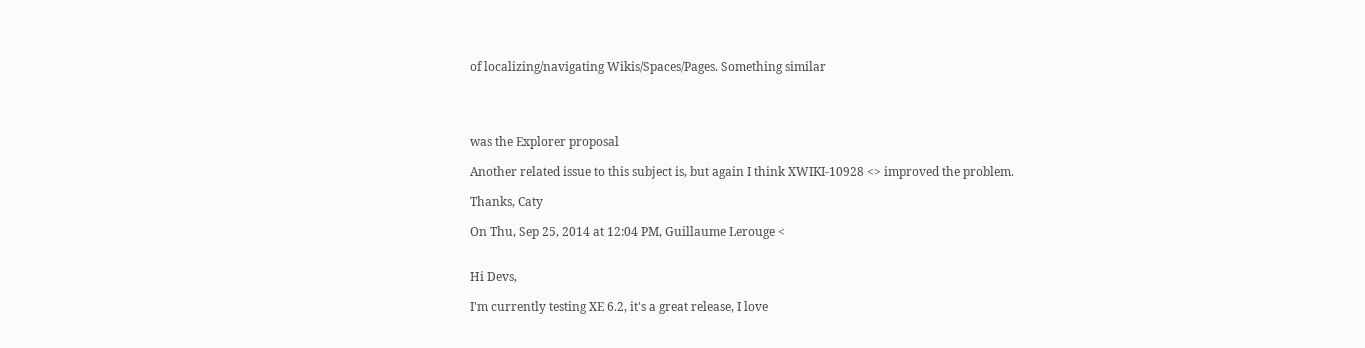of localizing/navigating Wikis/Spaces/Pages. Something similar




was the Explorer proposal

Another related issue to this subject is, but again I think XWIKI-10928 <> improved the problem.

Thanks, Caty

On Thu, Sep 25, 2014 at 12:04 PM, Guillaume Lerouge <


Hi Devs,

I'm currently testing XE 6.2, it's a great release, I love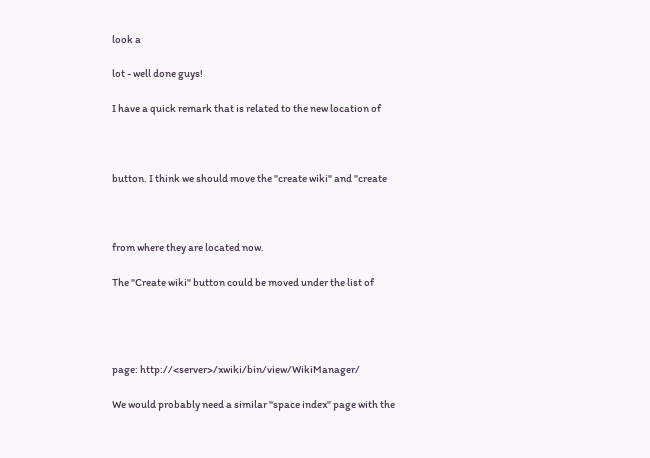look a

lot - well done guys!

I have a quick remark that is related to the new location of



button. I think we should move the "create wiki" and "create



from where they are located now.

The "Create wiki" button could be moved under the list of




page: http://<server>/xwiki/bin/view/WikiManager/

We would probably need a similar "space index" page with the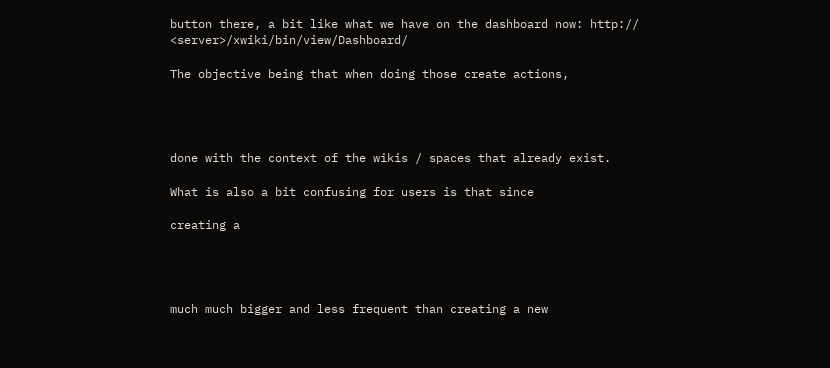button there, a bit like what we have on the dashboard now: http:// <server>/xwiki/bin/view/Dashboard/

The objective being that when doing those create actions,




done with the context of the wikis / spaces that already exist.

What is also a bit confusing for users is that since

creating a




much much bigger and less frequent than creating a new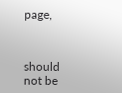page,



should not be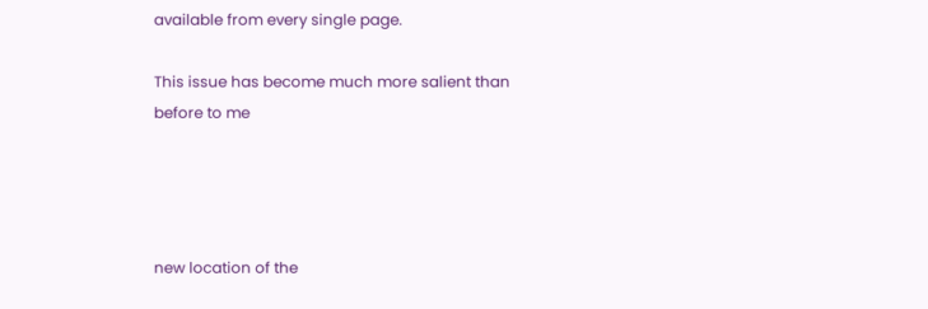available from every single page.

This issue has become much more salient than before to me




new location of the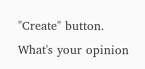"Create" button. What's your opinion